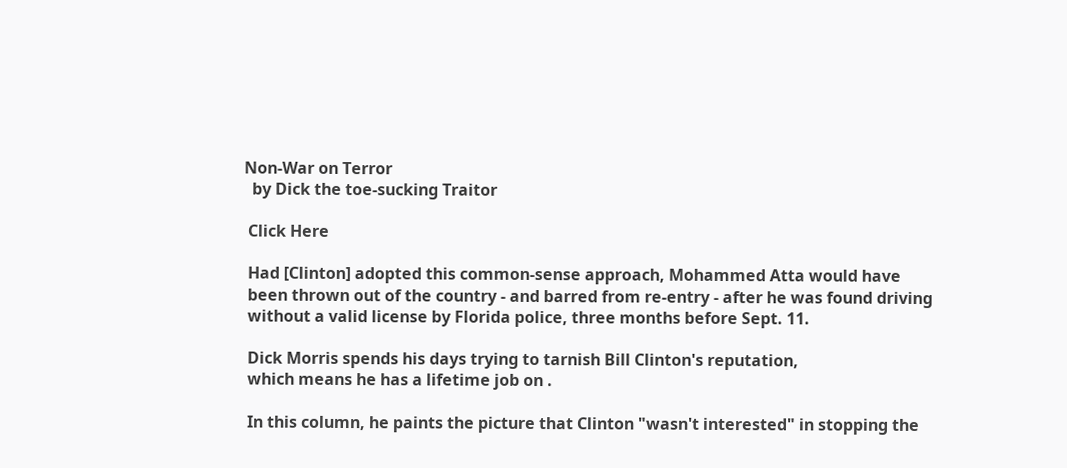Non-War on Terror
  by Dick the toe-sucking Traitor

 Click Here

 Had [Clinton] adopted this common-sense approach, Mohammed Atta would have
 been thrown out of the country - and barred from re-entry - after he was found driving
 without a valid license by Florida police, three months before Sept. 11.

 Dick Morris spends his days trying to tarnish Bill Clinton's reputation,
 which means he has a lifetime job on .

 In this column, he paints the picture that Clinton "wasn't interested" in stopping the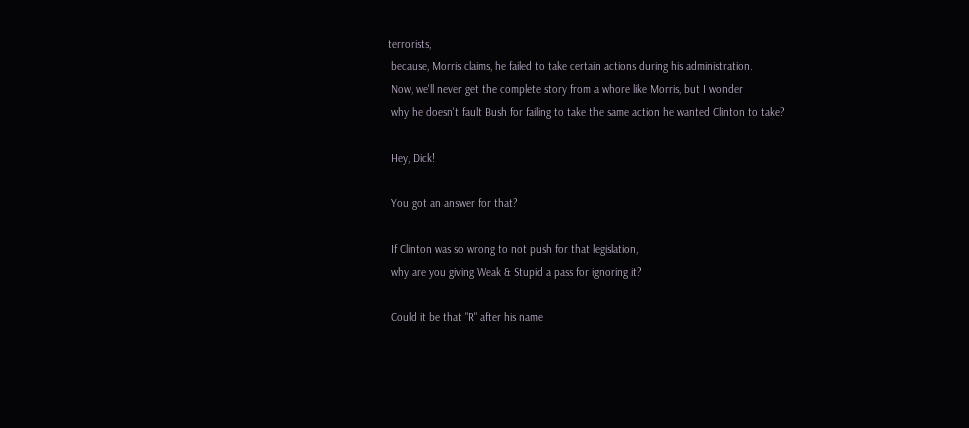terrorists,
 because, Morris claims, he failed to take certain actions during his administration.
 Now, we'll never get the complete story from a whore like Morris, but I wonder
 why he doesn't fault Bush for failing to take the same action he wanted Clinton to take?

 Hey, Dick!

 You got an answer for that?

 If Clinton was so wrong to not push for that legislation,
 why are you giving Weak & Stupid a pass for ignoring it?

 Could it be that "R" after his name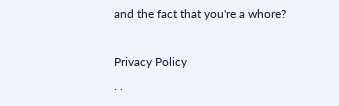and the fact that you're a whore?

Privacy Policy
. .